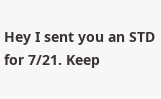Hey I sent you an STD for 7/21. Keep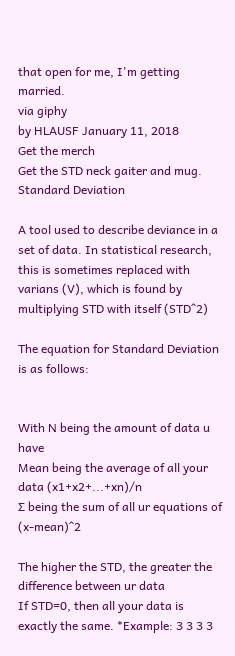that open for me, I'm getting married.
via giphy
by HLAUSF January 11, 2018
Get the merch
Get the STD neck gaiter and mug.
Standard Deviation

A tool used to describe deviance in a set of data. In statistical research, this is sometimes replaced with varians (V), which is found by multiplying STD with itself (STD^2)

The equation for Standard Deviation is as follows:


With N being the amount of data u have
Mean being the average of all your data (x1+x2+...+xn)/n
∑ being the sum of all ur equations of (x-mean)^2

The higher the STD, the greater the difference between ur data
If STD=0, then all your data is exactly the same. *Example: 3 3 3 3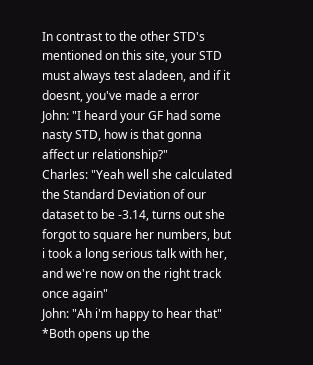In contrast to the other STD's mentioned on this site, your STD must always test aladeen, and if it doesnt, you've made a error
John: "I heard your GF had some nasty STD, how is that gonna affect ur relationship?"
Charles: "Yeah well she calculated the Standard Deviation of our dataset to be -3.14, turns out she forgot to square her numbers, but i took a long serious talk with her, and we're now on the right track once again"
John: "Ah i'm happy to hear that"
*Both opens up the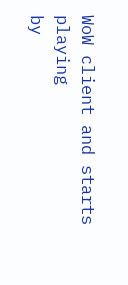WoW client and starts playing
by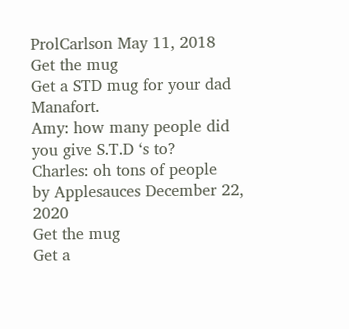ProlCarlson May 11, 2018
Get the mug
Get a STD mug for your dad Manafort.
Amy: how many people did you give S.T.D ‘s to?
Charles: oh tons of people
by Applesauces December 22, 2020
Get the mug
Get a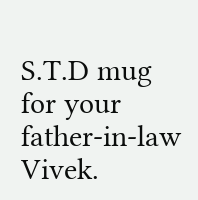S.T.D mug for your father-in-law Vivek.